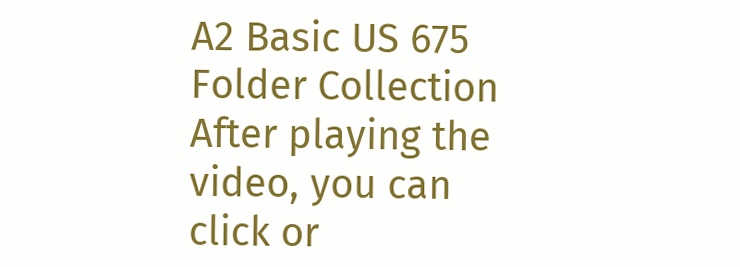A2 Basic US 675 Folder Collection
After playing the video, you can click or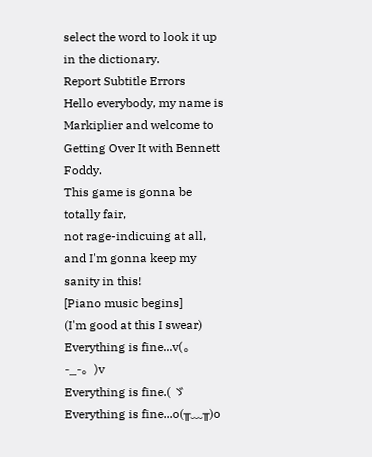select the word to look it up in the dictionary.
Report Subtitle Errors
Hello everybody, my name is Markiplier and welcome to Getting Over It with Bennett Foddy.
This game is gonna be totally fair,
not rage-indicuing at all,
and I'm gonna keep my sanity in this!
[Piano music begins]
(I'm good at this I swear)
Everything is fine...v(。-_-。)v
Everything is fine.( ゞ
Everything is fine...o(╥﹏╥)o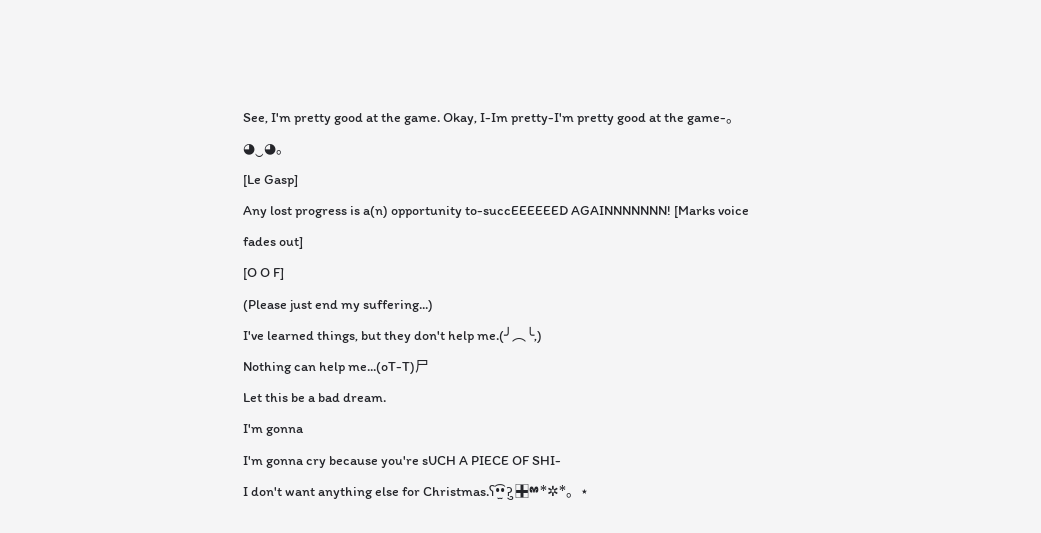See, I'm pretty good at the game. Okay, I-Im pretty-I'm pretty good at the game-。◕‿◕。
[Le Gasp]
Any lost progress is a(n) opportunity to-succEEEEEED AGAINNNNNNN! [Marks voice fades out]
[O O F]
(Please just end my suffering...)
I've learned things, but they don't help me.(╯︵╰,)
Nothing can help me...(oT-T)尸
Let this be a bad dream.
I'm gonna
I'm gonna cry because you're sUCH A PIECE OF SHI-
I don't want anything else for Christmas.ʕ•̫͡•ॽु✚⃞ྉ*✲*。⋆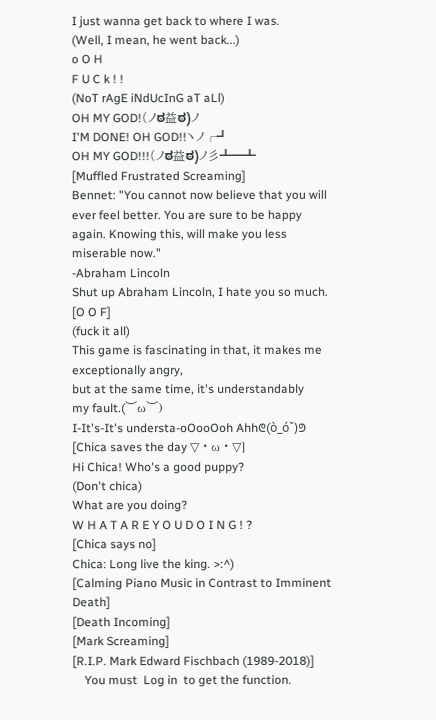I just wanna get back to where I was.
(Well, I mean, he went back...)
o O H
F U C k ! !
(NoT rAgE iNdUcInG aT aLl)
OH MY GOD!(ノಠ益ಠ)ノ
I'M DONE! OH GOD!!ヽノ┌┛
OH MY GOD!!!(ノಠ益ಠ)ノ彡┻━┻
[Muffled Frustrated Screaming]
Bennet: "You cannot now believe that you will ever feel better. You are sure to be happy again. Knowing this, will make you less miserable now."
-Abraham Lincoln
Shut up Abraham Lincoln, I hate you so much. [O O F]
(fuck it all)
This game is fascinating in that, it makes me exceptionally angry,
but at the same time, it's understandably
my fault.(︶ω︶)
I-It's-It's understa-oOooOoh Ahhᕦ(ò_óˇ)ᕤ
[Chica saves the day ▽・ω・▽]
Hi Chica! Who's a good puppy?
(Don't chica)
What are you doing?
W H A T A R E Y O U D O I N G ! ?
[Chica says no]
Chica: Long live the king. >:^)
[Calming Piano Music in Contrast to Imminent Death]
[Death Incoming]
[Mark Screaming]
[R.I.P. Mark Edward Fischbach (1989-2018)]
    You must  Log in  to get the function.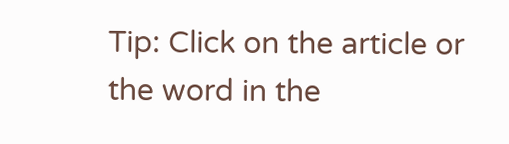Tip: Click on the article or the word in the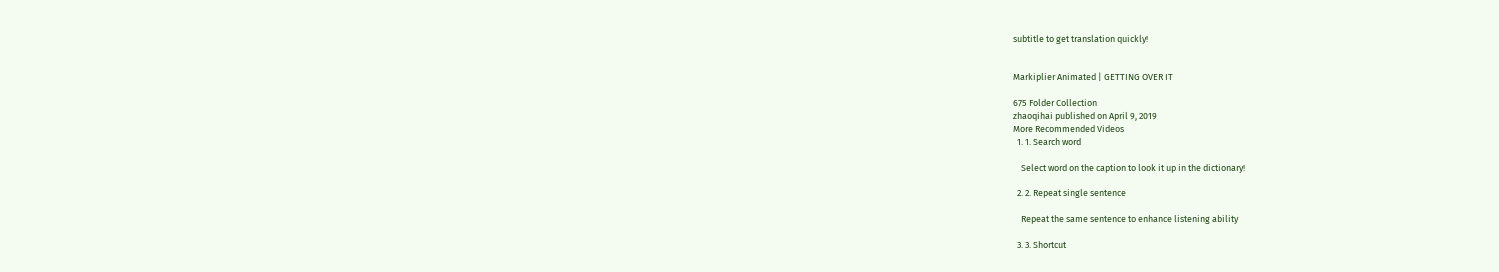subtitle to get translation quickly!


Markiplier Animated | GETTING OVER IT

675 Folder Collection
zhaoqihai published on April 9, 2019
More Recommended Videos
  1. 1. Search word

    Select word on the caption to look it up in the dictionary!

  2. 2. Repeat single sentence

    Repeat the same sentence to enhance listening ability

  3. 3. Shortcut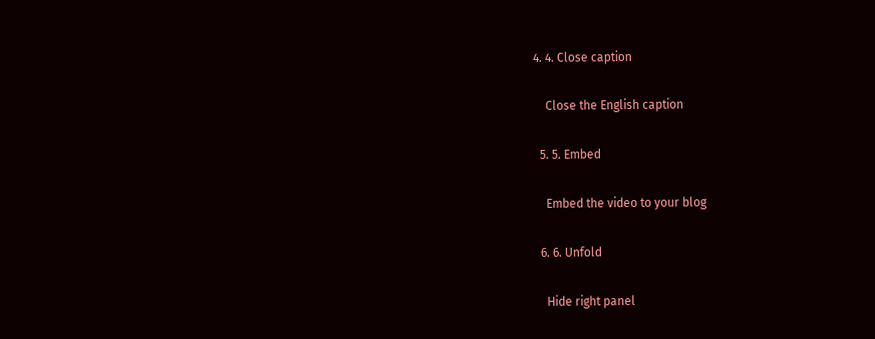4. 4. Close caption

    Close the English caption

  5. 5. Embed

    Embed the video to your blog

  6. 6. Unfold

    Hide right panel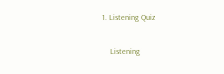1. Listening Quiz

    Listening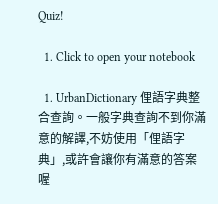Quiz!

  1. Click to open your notebook

  1. UrbanDictionary 俚語字典整合查詢。一般字典查詢不到你滿意的解譯,不妨使用「俚語字典」,或許會讓你有滿意的答案喔